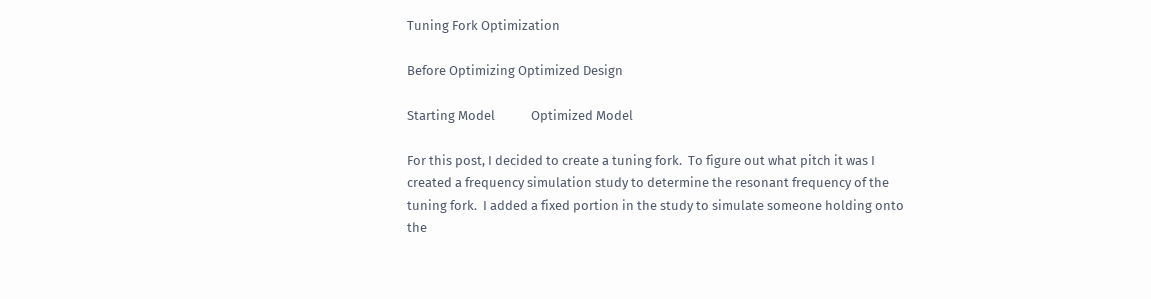Tuning Fork Optimization

Before Optimizing Optimized Design

Starting Model            Optimized Model

For this post, I decided to create a tuning fork.  To figure out what pitch it was I created a frequency simulation study to determine the resonant frequency of the tuning fork.  I added a fixed portion in the study to simulate someone holding onto the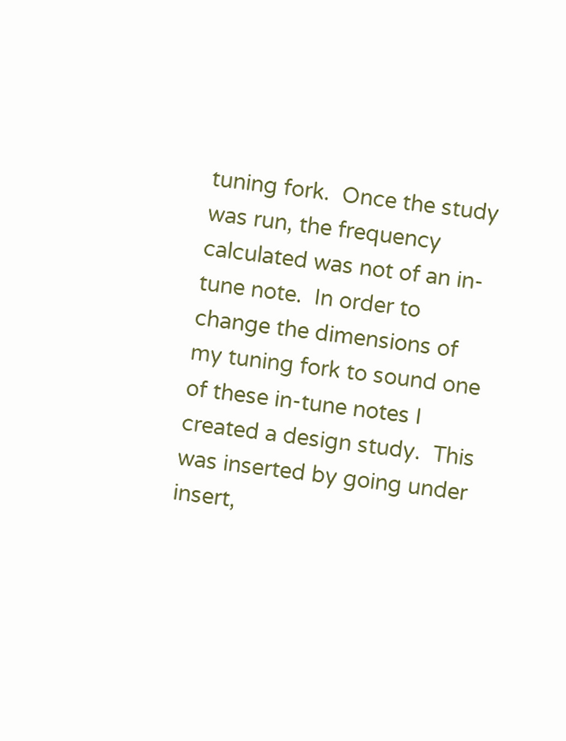tuning fork.  Once the study was run, the frequency calculated was not of an in-tune note.  In order to change the dimensions of my tuning fork to sound one of these in-tune notes I created a design study.  This was inserted by going under insert,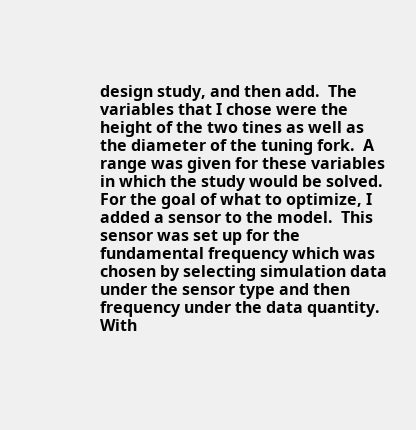design study, and then add.  The variables that I chose were the height of the two tines as well as the diameter of the tuning fork.  A range was given for these variables in which the study would be solved.  For the goal of what to optimize, I added a sensor to the model.  This sensor was set up for the fundamental frequency which was chosen by selecting simulation data under the sensor type and then frequency under the data quantity.  With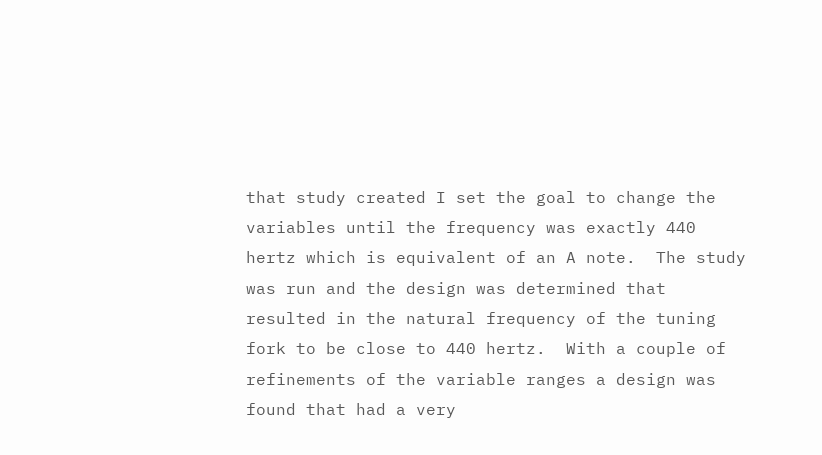that study created I set the goal to change the variables until the frequency was exactly 440 hertz which is equivalent of an A note.  The study was run and the design was determined that resulted in the natural frequency of the tuning fork to be close to 440 hertz.  With a couple of refinements of the variable ranges a design was found that had a very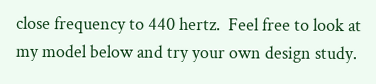close frequency to 440 hertz.  Feel free to look at my model below and try your own design study.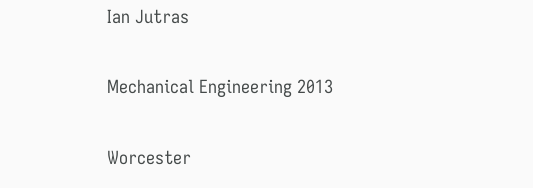Ian Jutras

Mechanical Engineering 2013

Worcester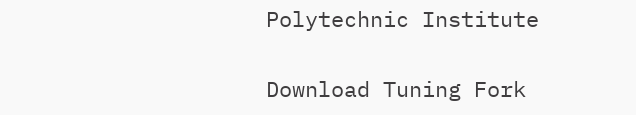Polytechnic Institute

Download Tuning Fork